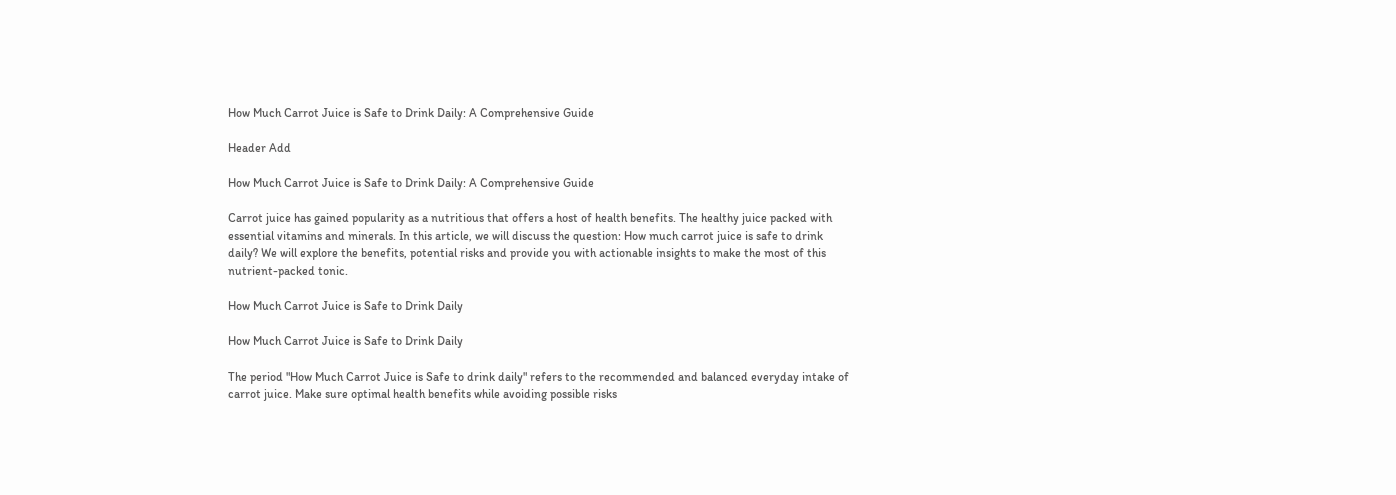How Much Carrot Juice is Safe to Drink Daily: A Comprehensive Guide

Header Add

How Much Carrot Juice is Safe to Drink Daily: A Comprehensive Guide

Carrot juice has gained popularity as a nutritious that offers a host of health benefits. The healthy juice packed with essential vitamins and minerals. In this article, we will discuss the question: How much carrot juice is safe to drink daily? We will explore the benefits, potential risks and provide you with actionable insights to make the most of this nutrient-packed tonic.

How Much Carrot Juice is Safe to Drink Daily

How Much Carrot Juice is Safe to Drink Daily

The period "How Much Carrot Juice is Safe to drink daily" refers to the recommended and balanced everyday intake of carrot juice. Make sure optimal health benefits while avoiding possible risks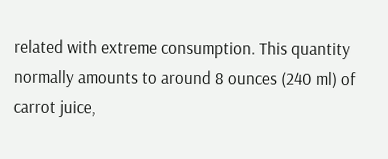related with extreme consumption. This quantity normally amounts to around 8 ounces (240 ml) of carrot juice,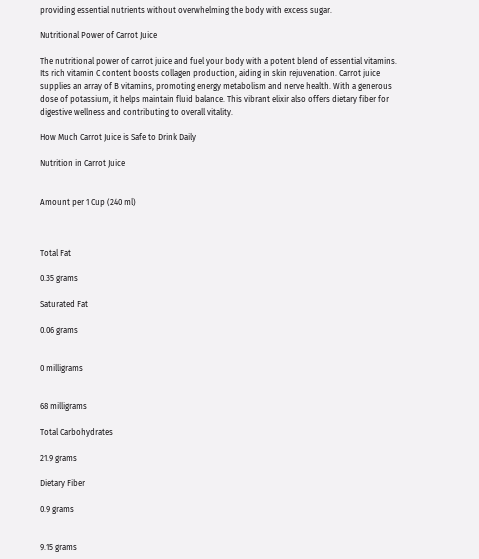providing essential nutrients without overwhelming the body with excess sugar.

Nutritional Power of Carrot Juice

The nutritional power of carrot juice and fuel your body with a potent blend of essential vitamins. Its rich vitamin C content boosts collagen production, aiding in skin rejuvenation. Carrot juice supplies an array of B vitamins, promoting energy metabolism and nerve health. With a generous dose of potassium, it helps maintain fluid balance. This vibrant elixir also offers dietary fiber for digestive wellness and contributing to overall vitality.

How Much Carrot Juice is Safe to Drink Daily

Nutrition in Carrot Juice


Amount per 1 Cup (240 ml)



Total Fat

0.35 grams

Saturated Fat

0.06 grams


0 milligrams


68 milligrams

Total Carbohydrates

21.9 grams

Dietary Fiber

0.9 grams


9.15 grams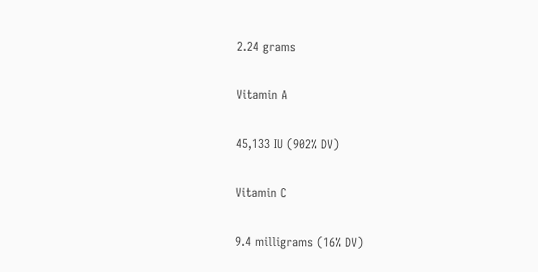2.24 grams

Vitamin A

45,133 IU (902% DV)

Vitamin C

9.4 milligrams (16% DV)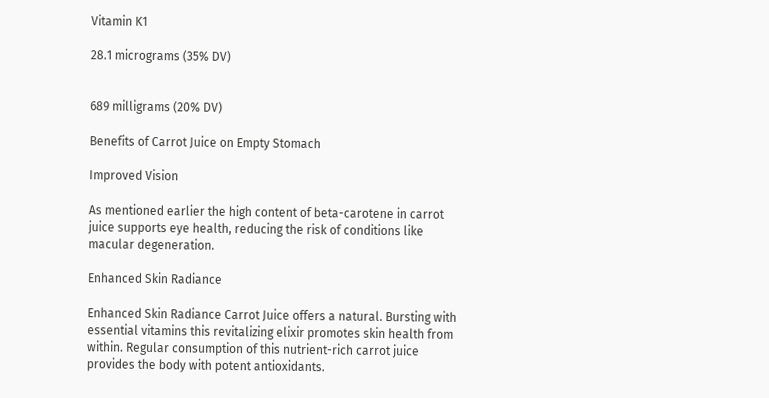Vitamin K1

28.1 micrograms (35% DV)


689 milligrams (20% DV)

Benefits of Carrot Juice on Empty Stomach

Improved Vision

As mentioned earlier the high content of beta-carotene in carrot juice supports eye health, reducing the risk of conditions like macular degeneration.

Enhanced Skin Radiance

Enhanced Skin Radiance Carrot Juice offers a natural. Bursting with essential vitamins this revitalizing elixir promotes skin health from within. Regular consumption of this nutrient-rich carrot juice provides the body with potent antioxidants.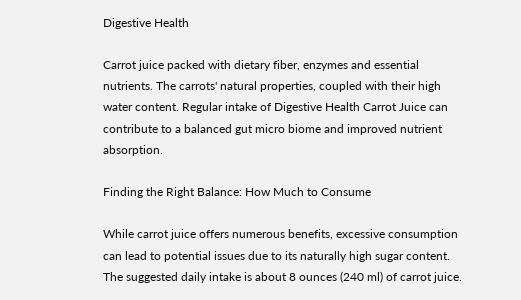Digestive Health

Carrot juice packed with dietary fiber, enzymes and essential nutrients. The carrots' natural properties, coupled with their high water content. Regular intake of Digestive Health Carrot Juice can contribute to a balanced gut micro biome and improved nutrient absorption.

Finding the Right Balance: How Much to Consume

While carrot juice offers numerous benefits, excessive consumption can lead to potential issues due to its naturally high sugar content. The suggested daily intake is about 8 ounces (240 ml) of carrot juice.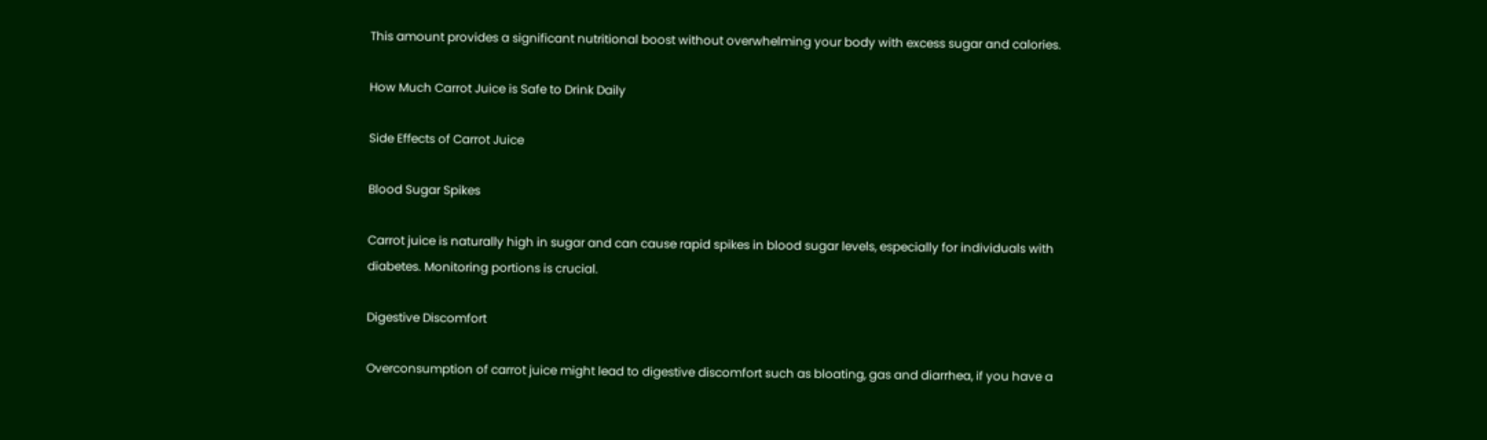This amount provides a significant nutritional boost without overwhelming your body with excess sugar and calories.

How Much Carrot Juice is Safe to Drink Daily

Side Effects of Carrot Juice

Blood Sugar Spikes

Carrot juice is naturally high in sugar and can cause rapid spikes in blood sugar levels, especially for individuals with diabetes. Monitoring portions is crucial.

Digestive Discomfort

Overconsumption of carrot juice might lead to digestive discomfort such as bloating, gas and diarrhea, if you have a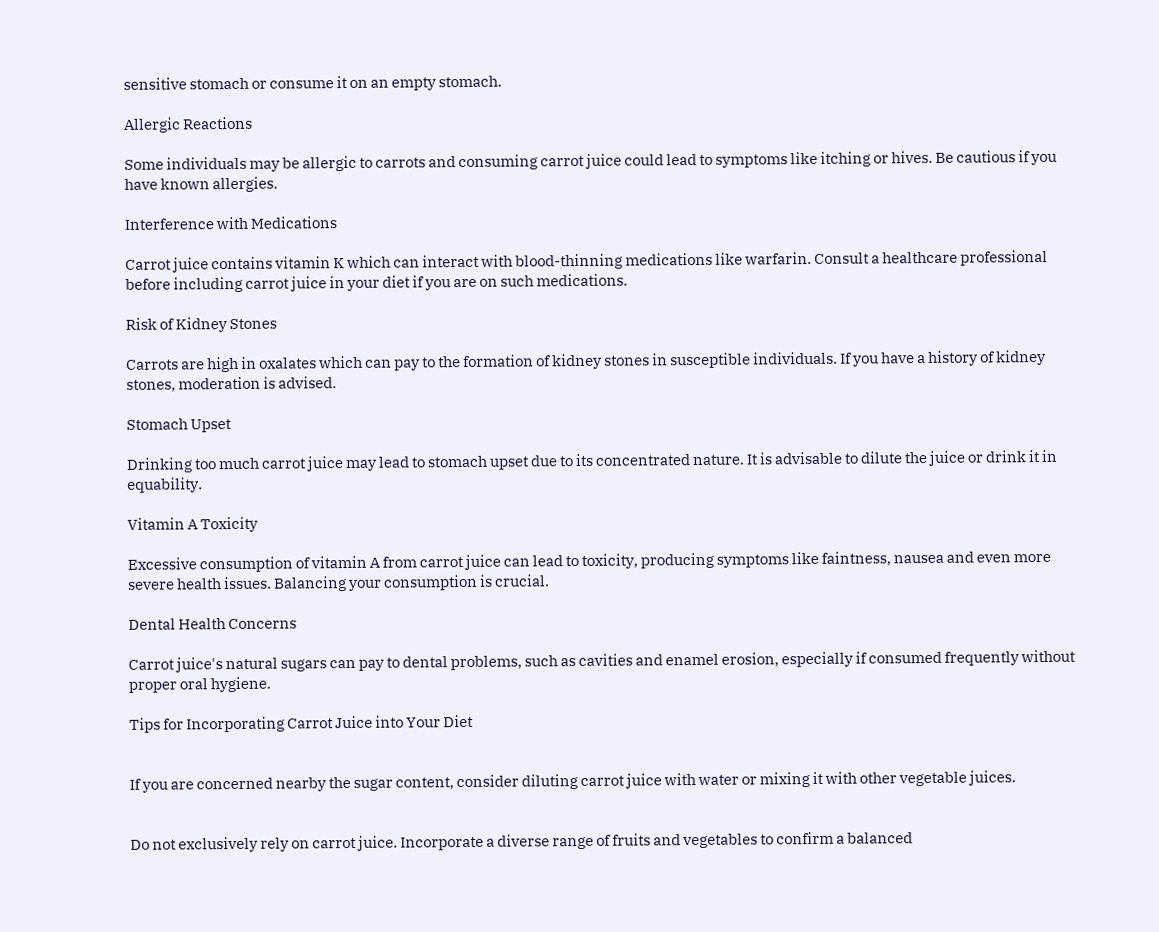sensitive stomach or consume it on an empty stomach.

Allergic Reactions

Some individuals may be allergic to carrots and consuming carrot juice could lead to symptoms like itching or hives. Be cautious if you have known allergies.

Interference with Medications

Carrot juice contains vitamin K which can interact with blood-thinning medications like warfarin. Consult a healthcare professional before including carrot juice in your diet if you are on such medications.

Risk of Kidney Stones

Carrots are high in oxalates which can pay to the formation of kidney stones in susceptible individuals. If you have a history of kidney stones, moderation is advised.

Stomach Upset

Drinking too much carrot juice may lead to stomach upset due to its concentrated nature. It is advisable to dilute the juice or drink it in equability.

Vitamin A Toxicity

Excessive consumption of vitamin A from carrot juice can lead to toxicity, producing symptoms like faintness, nausea and even more severe health issues. Balancing your consumption is crucial.

Dental Health Concerns

Carrot juice's natural sugars can pay to dental problems, such as cavities and enamel erosion, especially if consumed frequently without proper oral hygiene.

Tips for Incorporating Carrot Juice into Your Diet


If you are concerned nearby the sugar content, consider diluting carrot juice with water or mixing it with other vegetable juices.


Do not exclusively rely on carrot juice. Incorporate a diverse range of fruits and vegetables to confirm a balanced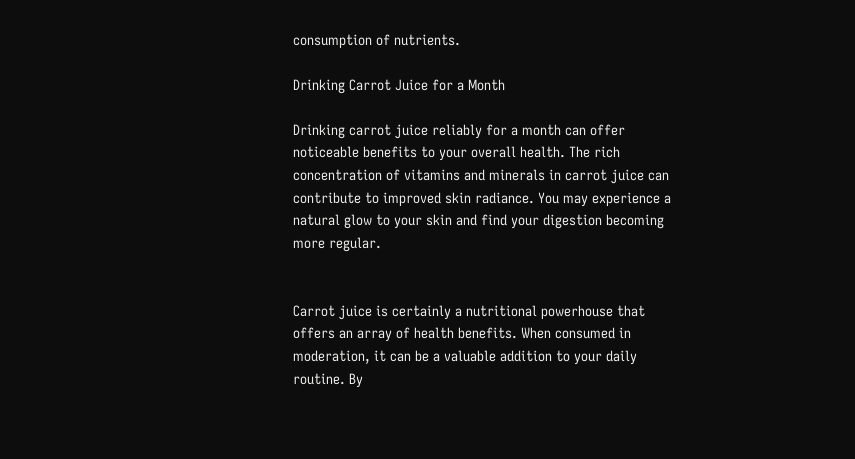consumption of nutrients.

Drinking Carrot Juice for a Month

Drinking carrot juice reliably for a month can offer noticeable benefits to your overall health. The rich concentration of vitamins and minerals in carrot juice can contribute to improved skin radiance. You may experience a natural glow to your skin and find your digestion becoming more regular.


Carrot juice is certainly a nutritional powerhouse that offers an array of health benefits. When consumed in moderation, it can be a valuable addition to your daily routine. By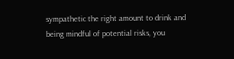sympathetic the right amount to drink and being mindful of potential risks, you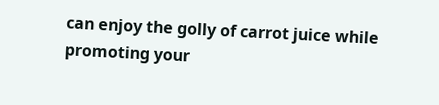can enjoy the golly of carrot juice while promoting your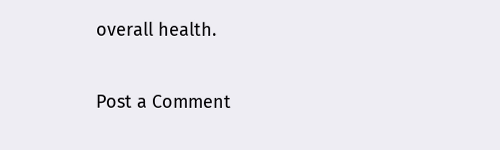overall health.

Post a Comment